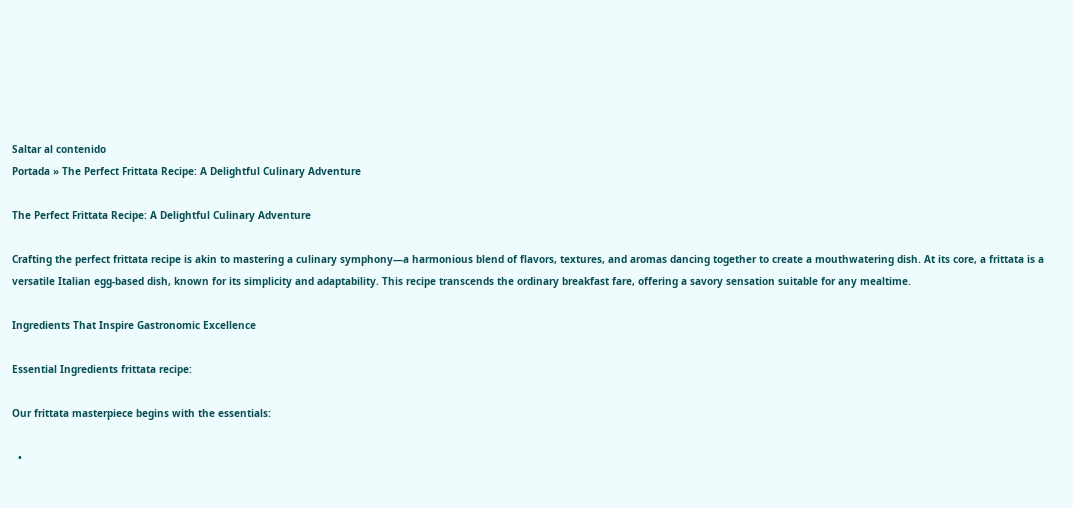Saltar al contenido
Portada » The Perfect Frittata Recipe: A Delightful Culinary Adventure

The Perfect Frittata Recipe: A Delightful Culinary Adventure

Crafting the perfect frittata recipe is akin to mastering a culinary symphony—a harmonious blend of flavors, textures, and aromas dancing together to create a mouthwatering dish. At its core, a frittata is a versatile Italian egg-based dish, known for its simplicity and adaptability. This recipe transcends the ordinary breakfast fare, offering a savory sensation suitable for any mealtime.

Ingredients That Inspire Gastronomic Excellence

Essential Ingredients frittata recipe:

Our frittata masterpiece begins with the essentials:

  •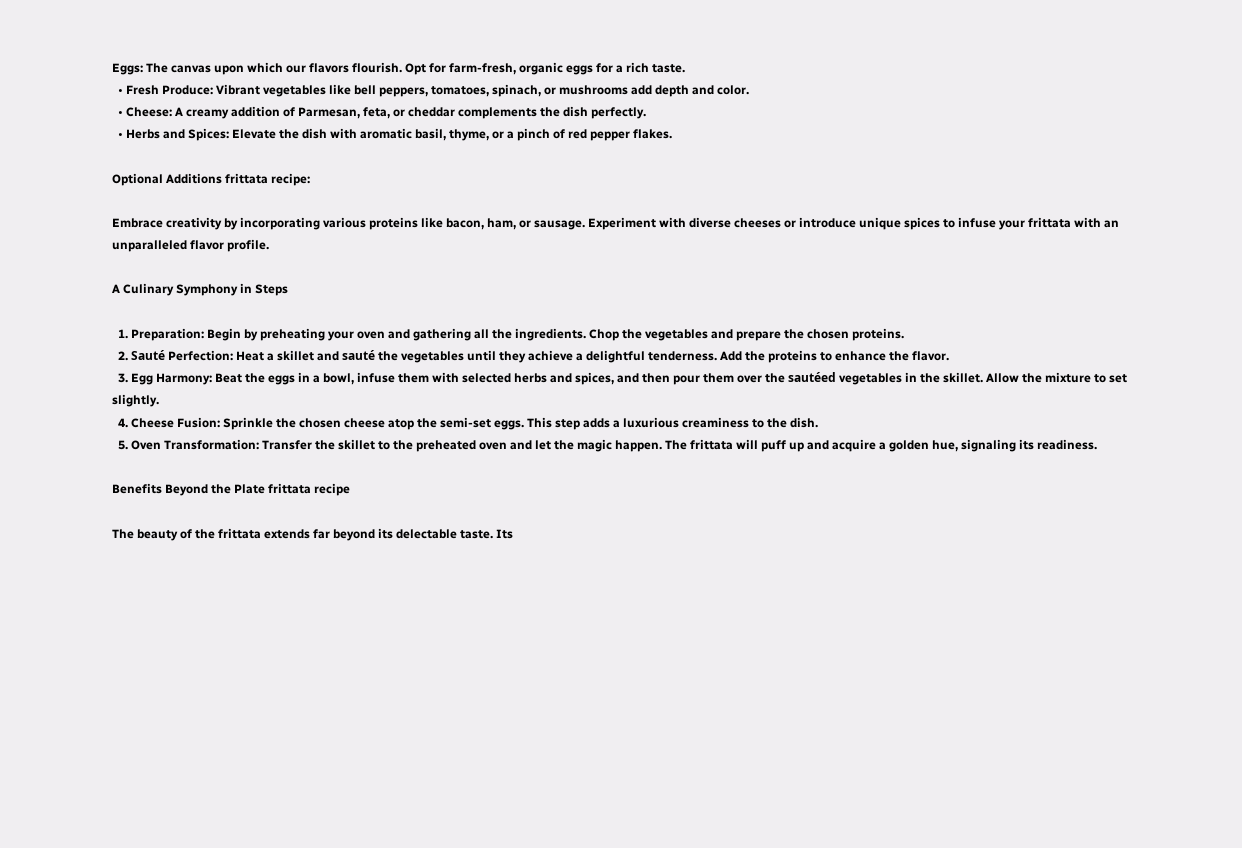Eggs: The canvas upon which our flavors flourish. Opt for farm-fresh, organic eggs for a rich taste.
  • Fresh Produce: Vibrant vegetables like bell peppers, tomatoes, spinach, or mushrooms add depth and color.
  • Cheese: A creamy addition of Parmesan, feta, or cheddar complements the dish perfectly.
  • Herbs and Spices: Elevate the dish with aromatic basil, thyme, or a pinch of red pepper flakes.

Optional Additions frittata recipe:

Embrace creativity by incorporating various proteins like bacon, ham, or sausage. Experiment with diverse cheeses or introduce unique spices to infuse your frittata with an unparalleled flavor profile.

A Culinary Symphony in Steps

  1. Preparation: Begin by preheating your oven and gathering all the ingredients. Chop the vegetables and prepare the chosen proteins.
  2. Sauté Perfection: Heat a skillet and sauté the vegetables until they achieve a delightful tenderness. Add the proteins to enhance the flavor.
  3. Egg Harmony: Beat the eggs in a bowl, infuse them with selected herbs and spices, and then pour them over the sautéed vegetables in the skillet. Allow the mixture to set slightly.
  4. Cheese Fusion: Sprinkle the chosen cheese atop the semi-set eggs. This step adds a luxurious creaminess to the dish.
  5. Oven Transformation: Transfer the skillet to the preheated oven and let the magic happen. The frittata will puff up and acquire a golden hue, signaling its readiness.

Benefits Beyond the Plate frittata recipe

The beauty of the frittata extends far beyond its delectable taste. Its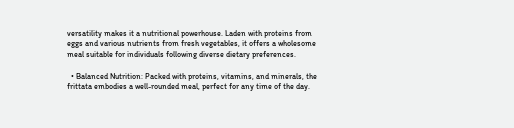versatility makes it a nutritional powerhouse. Laden with proteins from eggs and various nutrients from fresh vegetables, it offers a wholesome meal suitable for individuals following diverse dietary preferences.

  • Balanced Nutrition: Packed with proteins, vitamins, and minerals, the frittata embodies a well-rounded meal, perfect for any time of the day.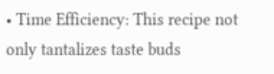• Time Efficiency: This recipe not only tantalizes taste buds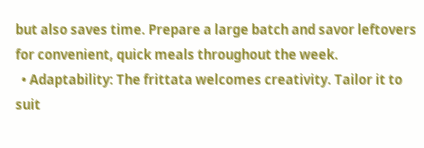but also saves time. Prepare a large batch and savor leftovers for convenient, quick meals throughout the week.
  • Adaptability: The frittata welcomes creativity. Tailor it to suit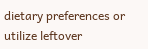dietary preferences or utilize leftover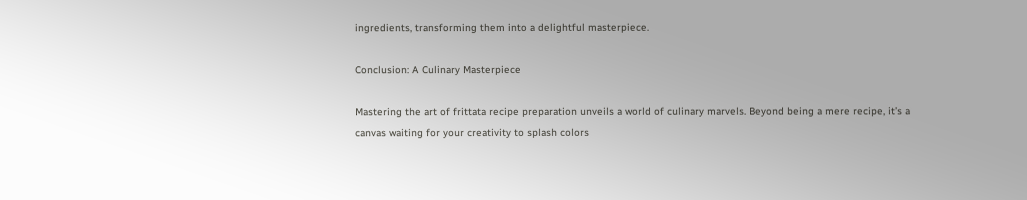ingredients, transforming them into a delightful masterpiece.

Conclusion: A Culinary Masterpiece

Mastering the art of frittata recipe preparation unveils a world of culinary marvels. Beyond being a mere recipe, it’s a canvas waiting for your creativity to splash colors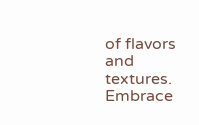of flavors and textures. Embrace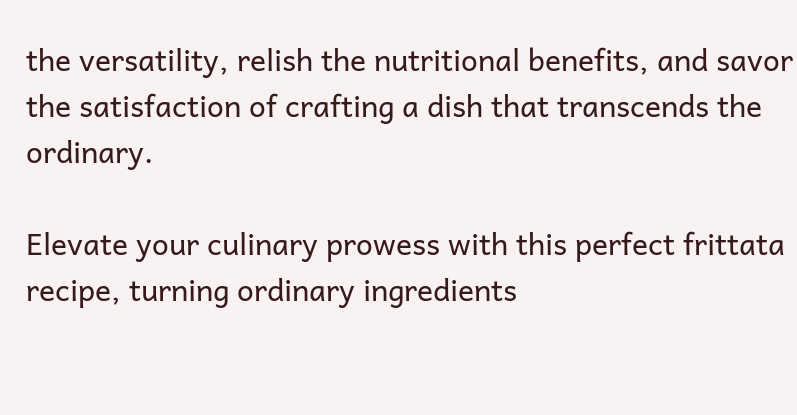the versatility, relish the nutritional benefits, and savor the satisfaction of crafting a dish that transcends the ordinary.

Elevate your culinary prowess with this perfect frittata recipe, turning ordinary ingredients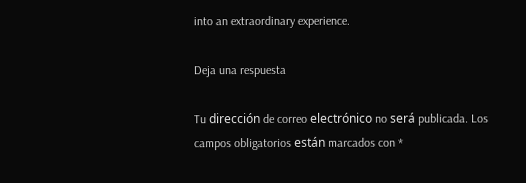into an extraordinary experience.

Deja una respuesta

Tu dirección de correo electrónico no será publicada. Los campos obligatorios están marcados con *